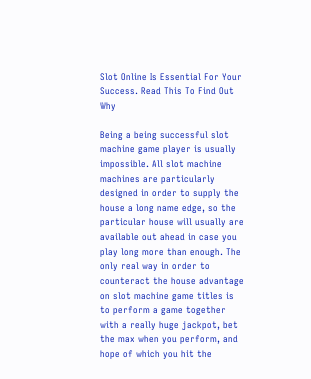Slot Online Is Essential For Your Success. Read This To Find Out Why

Being a being successful slot machine game player is usually impossible. All slot machine machines are particularly designed in order to supply the house a long name edge, so the particular house will usually are available out ahead in case you play long more than enough. The only real way in order to counteract the house advantage on slot machine game titles is to perform a game together with a really huge jackpot, bet the max when you perform, and hope of which you hit the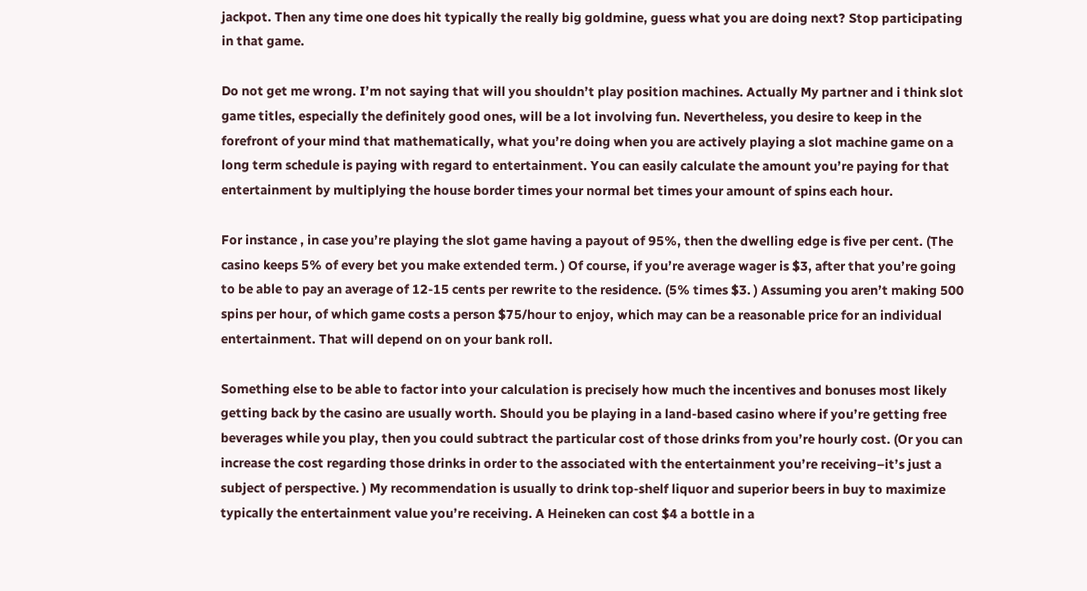jackpot. Then any time one does hit typically the really big goldmine, guess what you are doing next? Stop participating in that game.

Do not get me wrong. I’m not saying that will you shouldn’t play position machines. Actually My partner and i think slot game titles, especially the definitely good ones, will be a lot involving fun. Nevertheless, you desire to keep in the forefront of your mind that mathematically, what you’re doing when you are actively playing a slot machine game on a long term schedule is paying with regard to entertainment. You can easily calculate the amount you’re paying for that entertainment by multiplying the house border times your normal bet times your amount of spins each hour.

For instance , in case you’re playing the slot game having a payout of 95%, then the dwelling edge is five per cent. (The casino keeps 5% of every bet you make extended term. ) Of course, if you’re average wager is $3, after that you’re going to be able to pay an average of 12-15 cents per rewrite to the residence. (5% times $3. ) Assuming you aren’t making 500 spins per hour, of which game costs a person $75/hour to enjoy, which may can be a reasonable price for an individual entertainment. That will depend on on your bank roll.

Something else to be able to factor into your calculation is precisely how much the incentives and bonuses most likely getting back by the casino are usually worth. Should you be playing in a land-based casino where if you’re getting free beverages while you play, then you could subtract the particular cost of those drinks from you’re hourly cost. (Or you can increase the cost regarding those drinks in order to the associated with the entertainment you’re receiving–it’s just a subject of perspective. ) My recommendation is usually to drink top-shelf liquor and superior beers in buy to maximize typically the entertainment value you’re receiving. A Heineken can cost $4 a bottle in a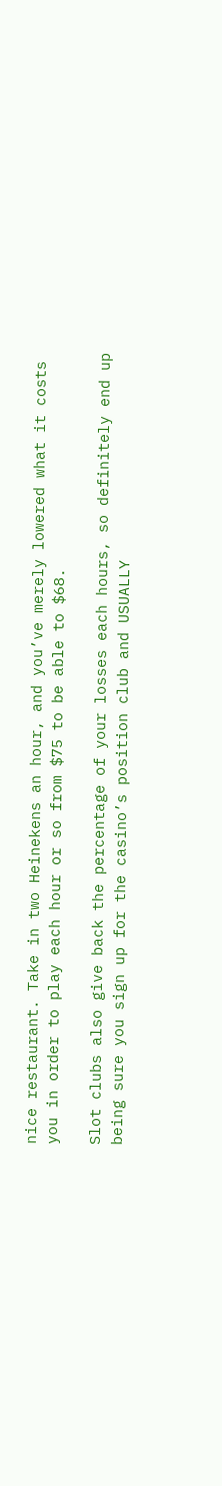nice restaurant. Take in two Heinekens an hour, and you’ve merely lowered what it costs you in order to play each hour or so from $75 to be able to $68.

Slot clubs also give back the percentage of your losses each hours, so definitely end up being sure you sign up for the casino’s position club and USUALLY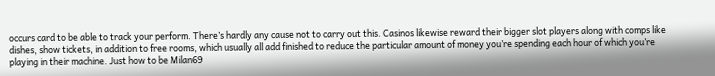occurs card to be able to track your perform. There’s hardly any cause not to carry out this. Casinos likewise reward their bigger slot players along with comps like dishes, show tickets, in addition to free rooms, which usually all add finished to reduce the particular amount of money you’re spending each hour of which you’re playing in their machine. Just how to be Milan69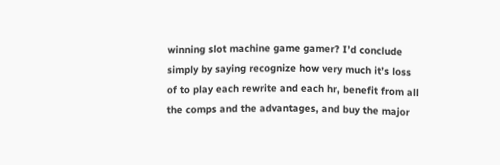winning slot machine game gamer? I’d conclude simply by saying recognize how very much it’s loss of to play each rewrite and each hr, benefit from all the comps and the advantages, and buy the major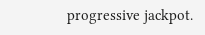progressive jackpot.